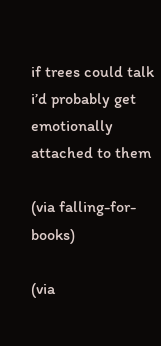if trees could talk i’d probably get emotionally attached to them

(via falling-for-books)

(via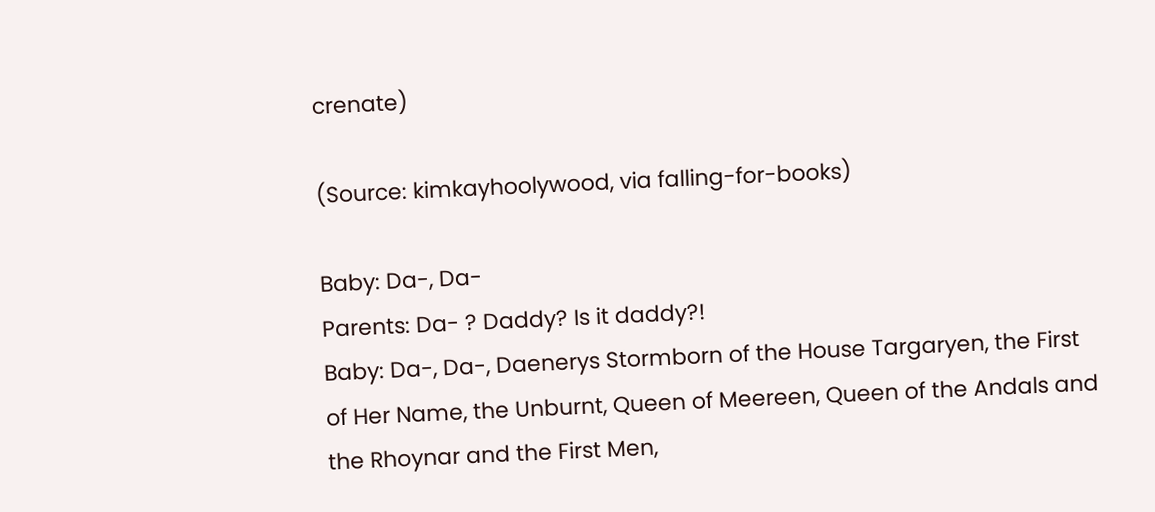crenate)

(Source: kimkayhoolywood, via falling-for-books)

Baby: Da-, Da-
Parents: Da- ? Daddy? Is it daddy?!
Baby: Da-, Da-, Daenerys Stormborn of the House Targaryen, the First of Her Name, the Unburnt, Queen of Meereen, Queen of the Andals and the Rhoynar and the First Men,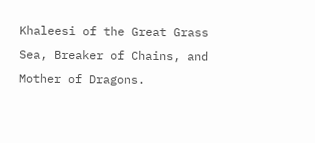Khaleesi of the Great Grass Sea, Breaker of Chains, and Mother of Dragons.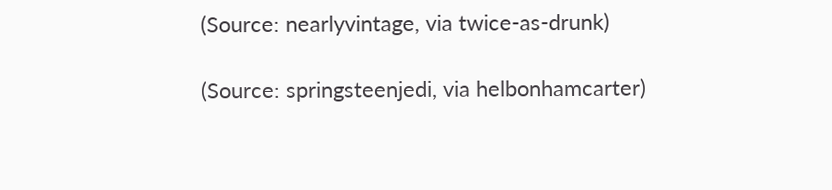(Source: nearlyvintage, via twice-as-drunk)

(Source: springsteenjedi, via helbonhamcarter)